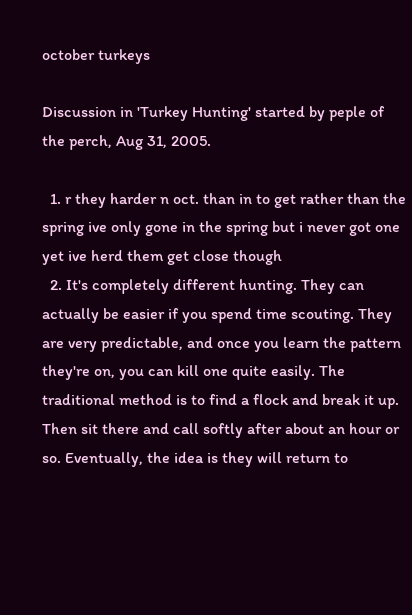october turkeys

Discussion in 'Turkey Hunting' started by peple of the perch, Aug 31, 2005.

  1. r they harder n oct. than in to get rather than the spring ive only gone in the spring but i never got one yet ive herd them get close though
  2. It's completely different hunting. They can actually be easier if you spend time scouting. They are very predictable, and once you learn the pattern they're on, you can kill one quite easily. The traditional method is to find a flock and break it up. Then sit there and call softly after about an hour or so. Eventually, the idea is they will return to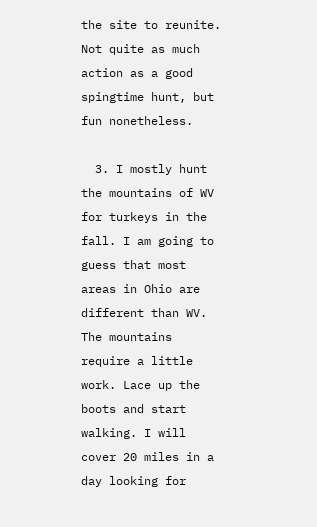the site to reunite. Not quite as much action as a good spingtime hunt, but fun nonetheless.

  3. I mostly hunt the mountains of WV for turkeys in the fall. I am going to guess that most areas in Ohio are different than WV. The mountains require a little work. Lace up the boots and start walking. I will cover 20 miles in a day looking for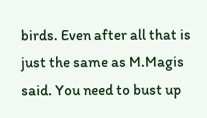birds. Even after all that is just the same as M.Magis said. You need to bust up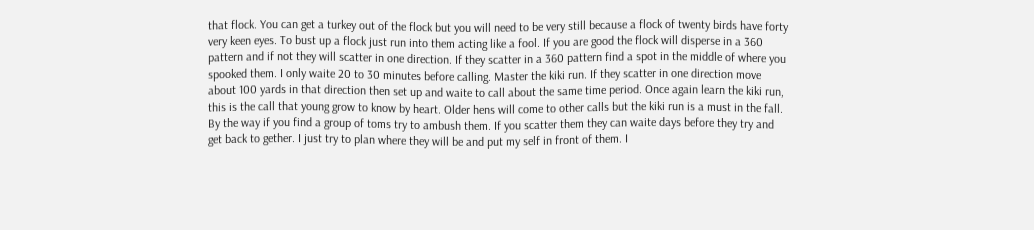that flock. You can get a turkey out of the flock but you will need to be very still because a flock of twenty birds have forty very keen eyes. To bust up a flock just run into them acting like a fool. If you are good the flock will disperse in a 360 pattern and if not they will scatter in one direction. If they scatter in a 360 pattern find a spot in the middle of where you spooked them. I only waite 20 to 30 minutes before calling. Master the kiki run. If they scatter in one direction move about 100 yards in that direction then set up and waite to call about the same time period. Once again learn the kiki run, this is the call that young grow to know by heart. Older hens will come to other calls but the kiki run is a must in the fall. By the way if you find a group of toms try to ambush them. If you scatter them they can waite days before they try and get back to gether. I just try to plan where they will be and put my self in front of them. I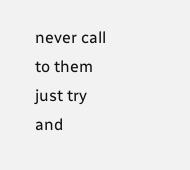never call to them just try and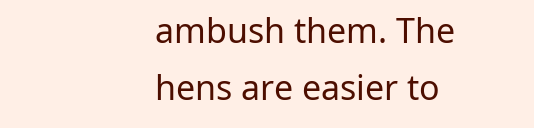ambush them. The hens are easier to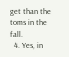get than the toms in the fall.
  4. Yes, in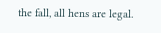the fall, all hens are legal.